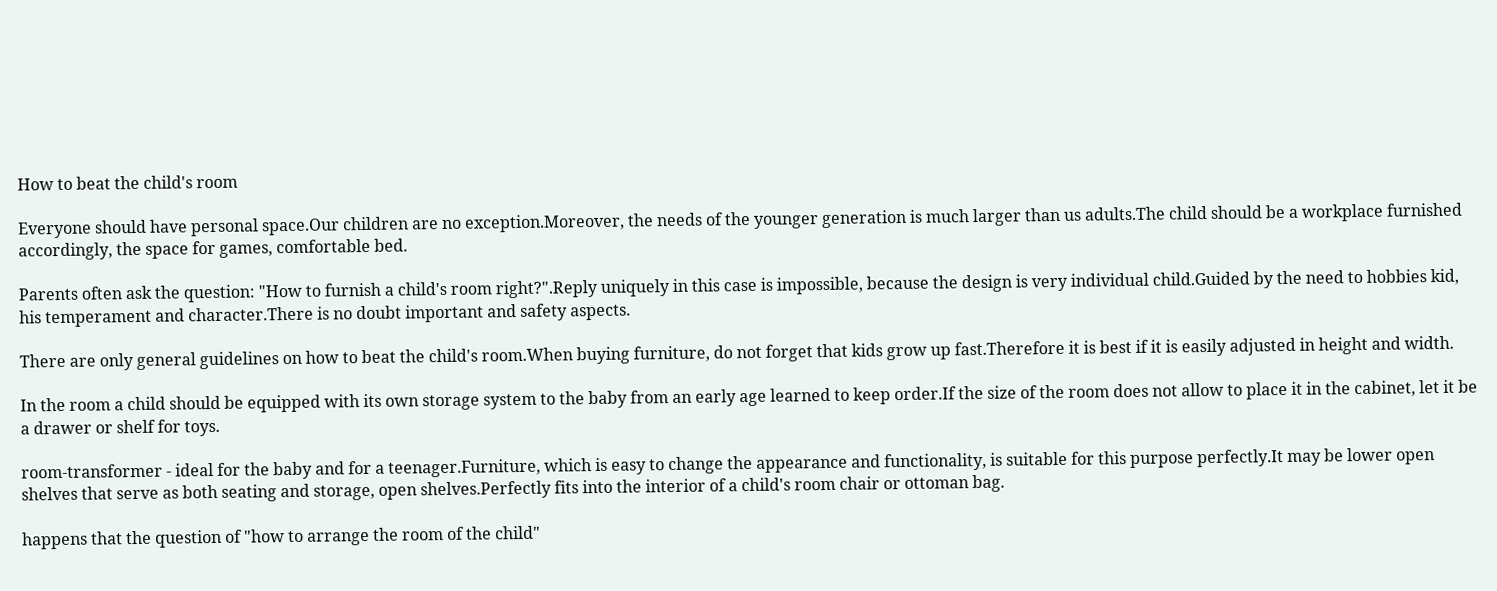How to beat the child's room

Everyone should have personal space.Our children are no exception.Moreover, the needs of the younger generation is much larger than us adults.The child should be a workplace furnished accordingly, the space for games, comfortable bed.

Parents often ask the question: "How to furnish a child's room right?".Reply uniquely in this case is impossible, because the design is very individual child.Guided by the need to hobbies kid, his temperament and character.There is no doubt important and safety aspects.

There are only general guidelines on how to beat the child's room.When buying furniture, do not forget that kids grow up fast.Therefore it is best if it is easily adjusted in height and width.

In the room a child should be equipped with its own storage system to the baby from an early age learned to keep order.If the size of the room does not allow to place it in the cabinet, let it be a drawer or shelf for toys.

room-transformer - ideal for the baby and for a teenager.Furniture, which is easy to change the appearance and functionality, is suitable for this purpose perfectly.It may be lower open shelves that serve as both seating and storage, open shelves.Perfectly fits into the interior of a child's room chair or ottoman bag.

happens that the question of "how to arrange the room of the child"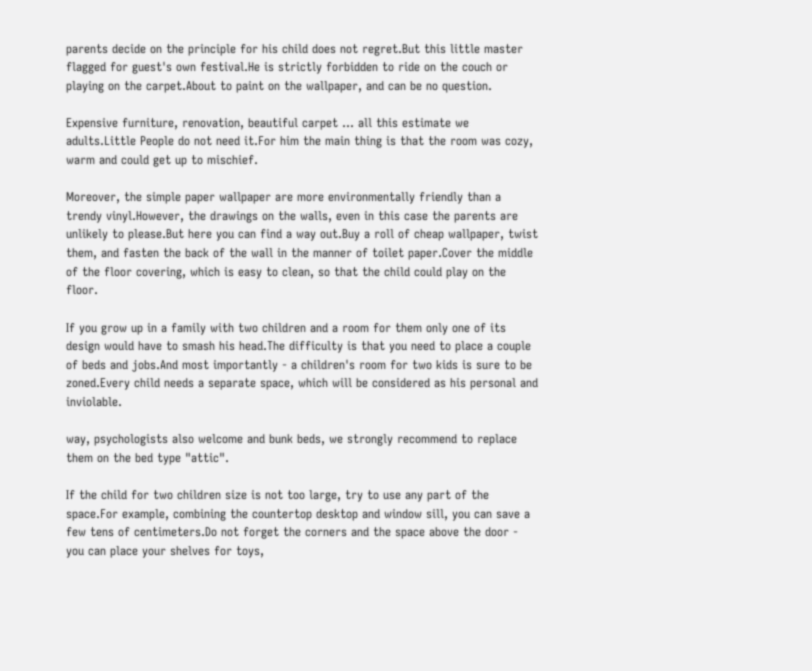parents decide on the principle for his child does not regret.But this little master flagged for guest's own festival.He is strictly forbidden to ride on the couch or playing on the carpet.About to paint on the wallpaper, and can be no question.

Expensive furniture, renovation, beautiful carpet ... all this estimate we adults.Little People do not need it.For him the main thing is that the room was cozy, warm and could get up to mischief.

Moreover, the simple paper wallpaper are more environmentally friendly than a trendy vinyl.However, the drawings on the walls, even in this case the parents are unlikely to please.But here you can find a way out.Buy a roll of cheap wallpaper, twist them, and fasten the back of the wall in the manner of toilet paper.Cover the middle of the floor covering, which is easy to clean, so that the child could play on the floor.

If you grow up in a family with two children and a room for them only one of its design would have to smash his head.The difficulty is that you need to place a couple of beds and jobs.And most importantly - a children's room for two kids is sure to be zoned.Every child needs a separate space, which will be considered as his personal and inviolable.

way, psychologists also welcome and bunk beds, we strongly recommend to replace them on the bed type "attic".

If the child for two children size is not too large, try to use any part of the space.For example, combining the countertop desktop and window sill, you can save a few tens of centimeters.Do not forget the corners and the space above the door - you can place your shelves for toys,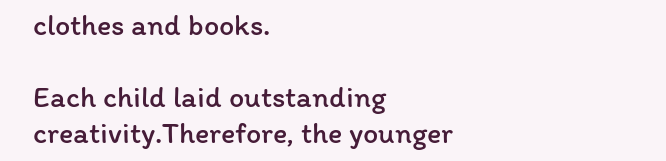clothes and books.

Each child laid outstanding creativity.Therefore, the younger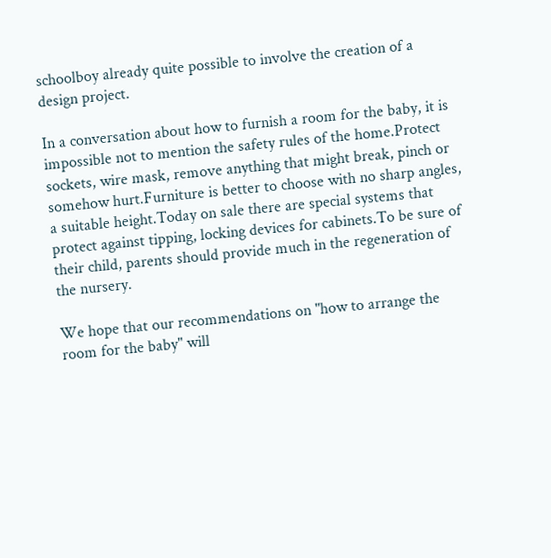schoolboy already quite possible to involve the creation of a design project.

In a conversation about how to furnish a room for the baby, it is impossible not to mention the safety rules of the home.Protect sockets, wire mask, remove anything that might break, pinch or somehow hurt.Furniture is better to choose with no sharp angles, a suitable height.Today on sale there are special systems that protect against tipping, locking devices for cabinets.To be sure of their child, parents should provide much in the regeneration of the nursery.

We hope that our recommendations on "how to arrange the room for the baby" will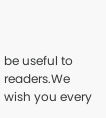be useful to readers.We wish you every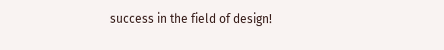success in the field of design!